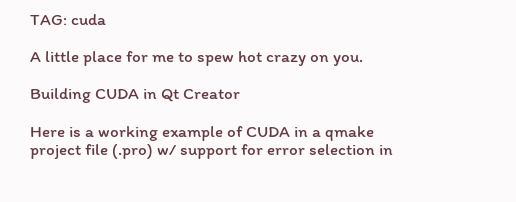TAG: cuda

A little place for me to spew hot crazy on you.

Building CUDA in Qt Creator

Here is a working example of CUDA in a qmake project file (.pro) w/ support for error selection in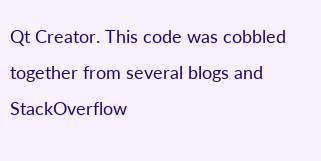Qt Creator. This code was cobbled together from several blogs and StackOverflow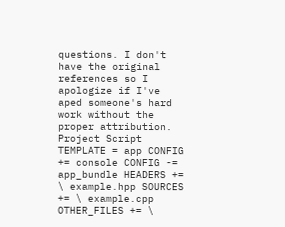questions. I don't have the original references so I apologize if I've aped someone's hard work without the proper attribution. Project Script TEMPLATE = app CONFIG += console CONFIG -= app_bundle HEADERS += \ example.hpp SOURCES += \ example.cpp OTHER_FILES += \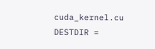cuda_kernel.cu DESTDIR =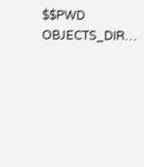$$PWD OBJECTS_DIR…